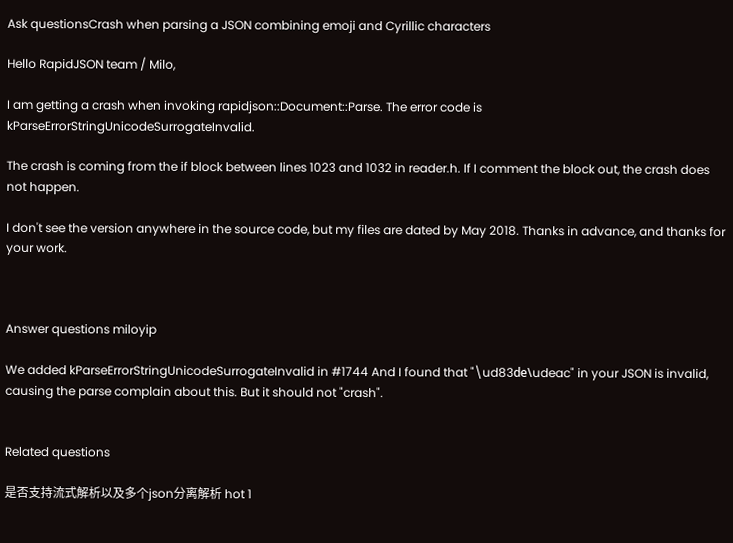Ask questionsCrash when parsing a JSON combining emoji and Cyrillic characters

Hello RapidJSON team / Milo,

I am getting a crash when invoking rapidjson::Document::Parse. The error code is kParseErrorStringUnicodeSurrogateInvalid.

The crash is coming from the if block between lines 1023 and 1032 in reader.h. If I comment the block out, the crash does not happen.

I don't see the version anywhere in the source code, but my files are dated by May 2018. Thanks in advance, and thanks for your work.



Answer questions miloyip

We added kParseErrorStringUnicodeSurrogateInvalid in #1744 And I found that "\ud83dе\udeac" in your JSON is invalid, causing the parse complain about this. But it should not "crash".


Related questions

是否支持流式解析以及多个json分离解析 hot 1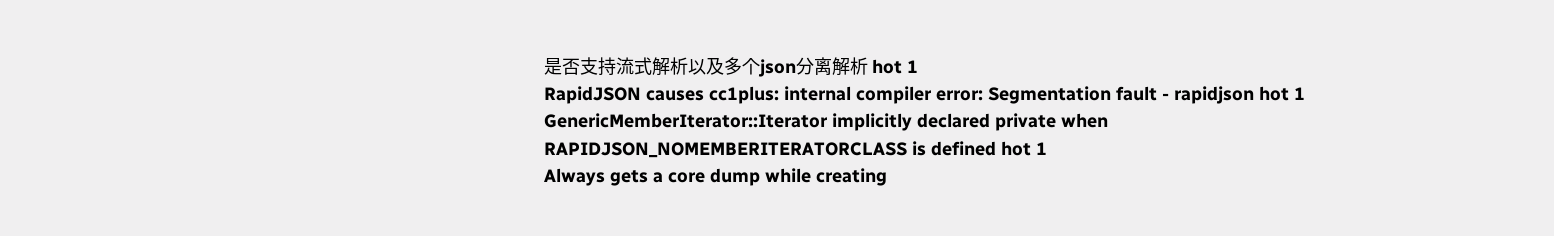是否支持流式解析以及多个json分离解析 hot 1
RapidJSON causes cc1plus: internal compiler error: Segmentation fault - rapidjson hot 1
GenericMemberIterator::Iterator implicitly declared private when RAPIDJSON_NOMEMBERITERATORCLASS is defined hot 1
Always gets a core dump while creating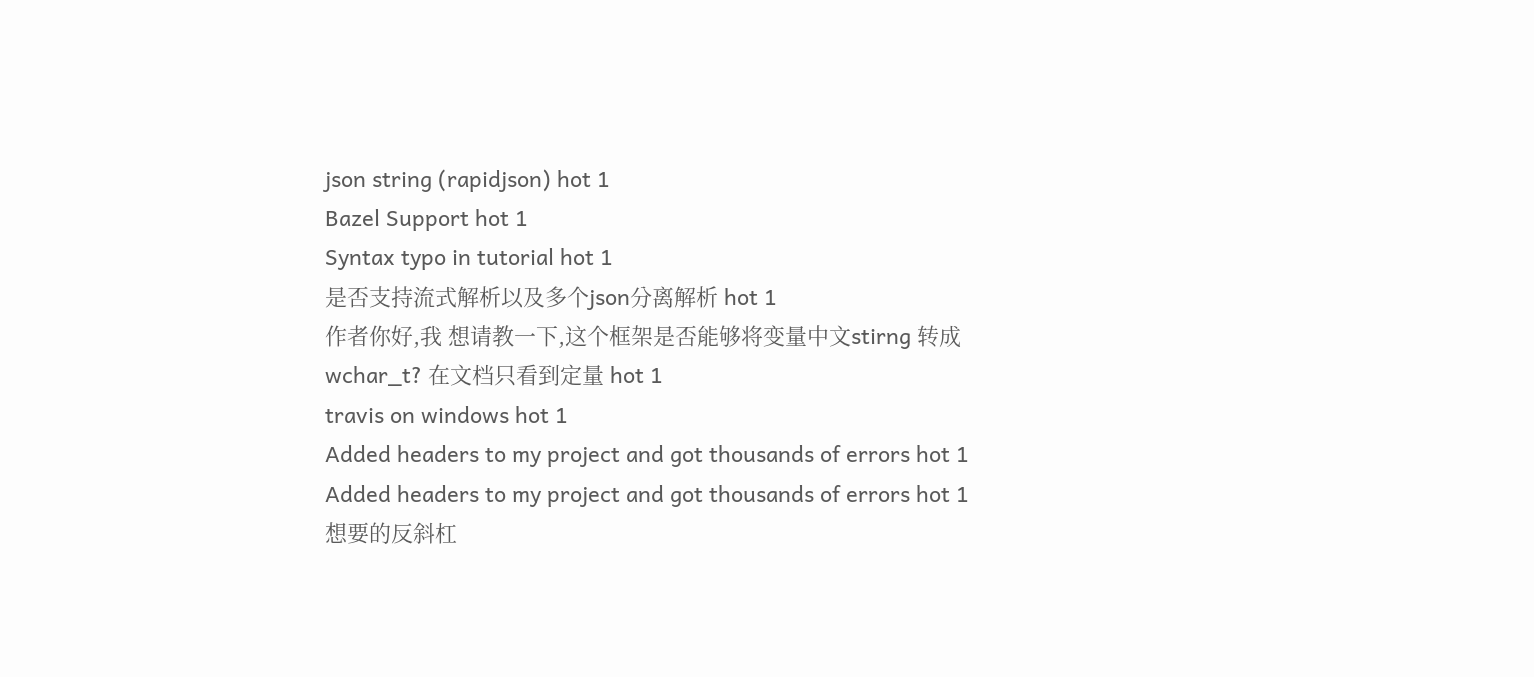json string (rapidjson) hot 1
Bazel Support hot 1
Syntax typo in tutorial hot 1
是否支持流式解析以及多个json分离解析 hot 1
作者你好,我 想请教一下,这个框架是否能够将变量中文stirng 转成wchar_t? 在文档只看到定量 hot 1
travis on windows hot 1
Added headers to my project and got thousands of errors hot 1
Added headers to my project and got thousands of errors hot 1
想要的反斜杠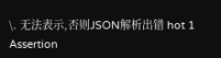\. 无法表示,否则JSON解析出错 hot 1
Assertion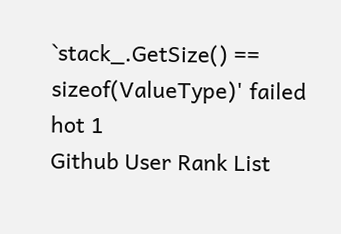`stack_.GetSize() == sizeof(ValueType)' failed hot 1
Github User Rank List